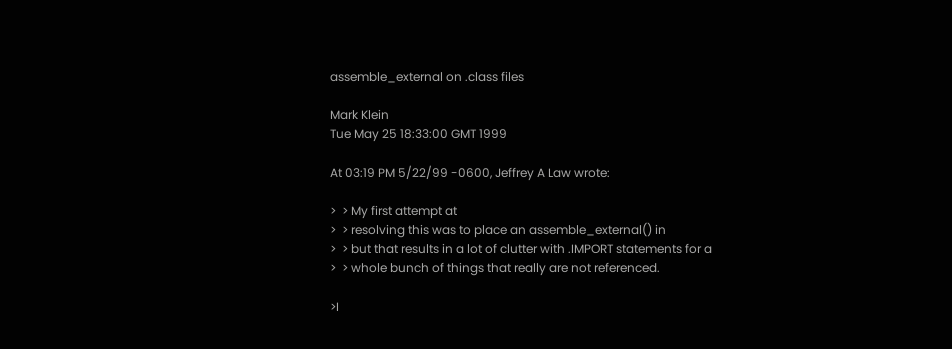assemble_external on .class files

Mark Klein
Tue May 25 18:33:00 GMT 1999

At 03:19 PM 5/22/99 -0600, Jeffrey A Law wrote:

>  > My first attempt at
>  > resolving this was to place an assemble_external() in
>  > but that results in a lot of clutter with .IMPORT statements for a
>  > whole bunch of things that really are not referenced.

>I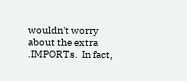wouldn't worry about the extra .IMPORTs.  In fact,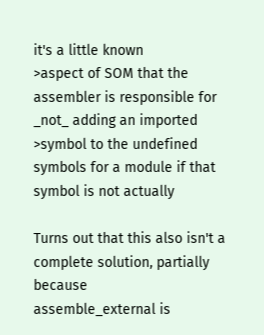it's a little known
>aspect of SOM that the assembler is responsible for _not_ adding an imported
>symbol to the undefined symbols for a module if that symbol is not actually

Turns out that this also isn't a complete solution, partially because
assemble_external is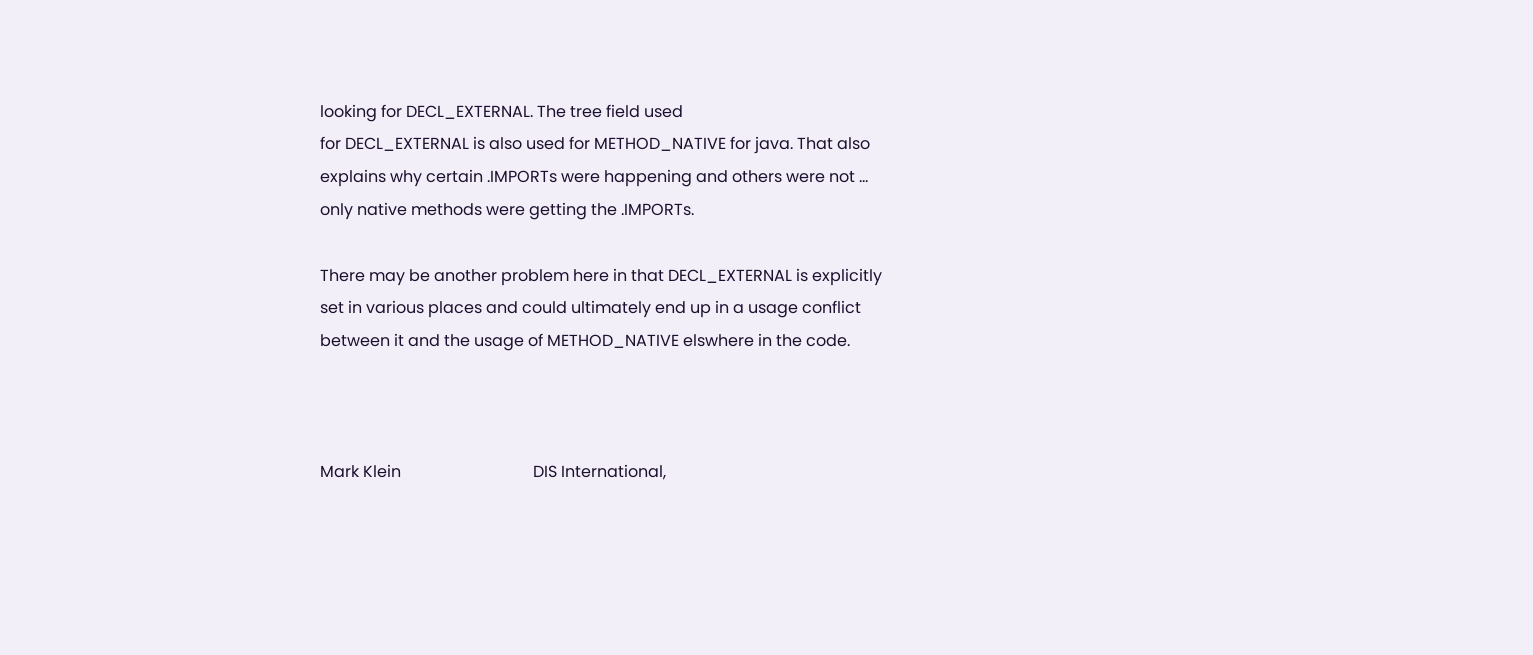looking for DECL_EXTERNAL. The tree field used
for DECL_EXTERNAL is also used for METHOD_NATIVE for java. That also
explains why certain .IMPORTs were happening and others were not ...
only native methods were getting the .IMPORTs.

There may be another problem here in that DECL_EXTERNAL is explicitly
set in various places and could ultimately end up in a usage conflict
between it and the usage of METHOD_NATIVE elswhere in the code.



Mark Klein                                 DIS International,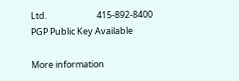Ltd.                         415-892-8400
PGP Public Key Available

More information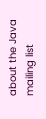about the Java mailing list